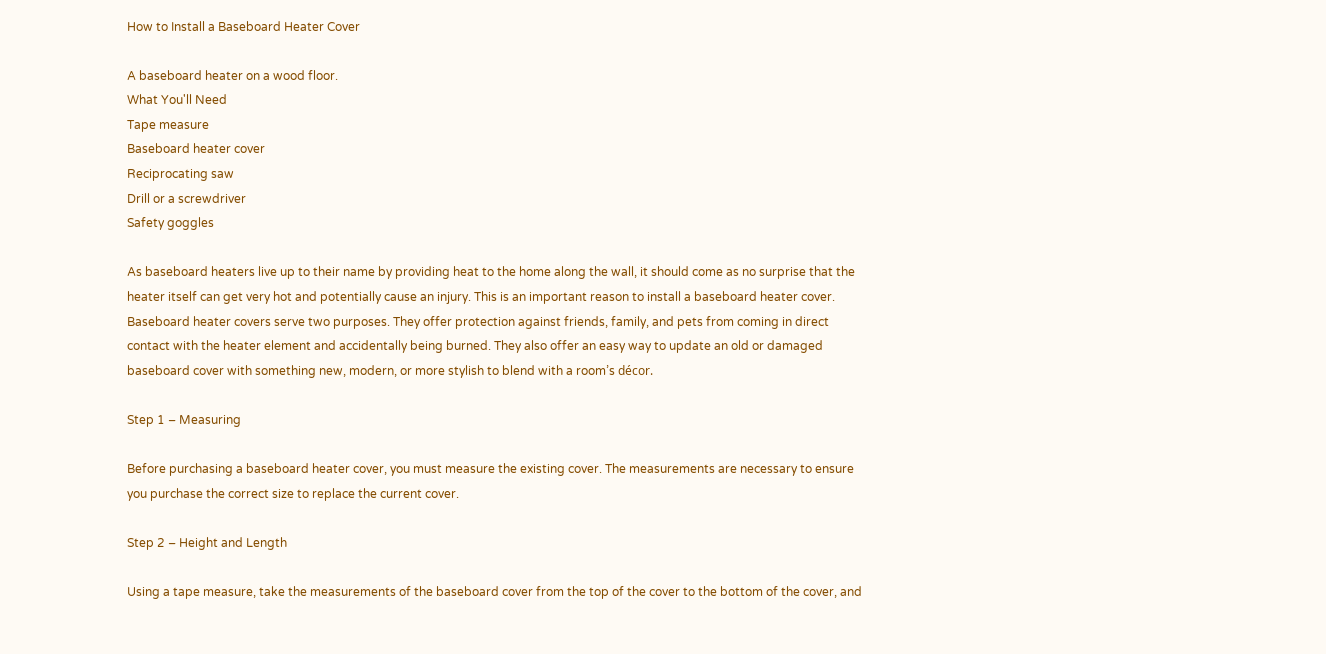How to Install a Baseboard Heater Cover

A baseboard heater on a wood floor.
What You'll Need
Tape measure
Baseboard heater cover
Reciprocating saw
Drill or a screwdriver
Safety goggles

As baseboard heaters live up to their name by providing heat to the home along the wall, it should come as no surprise that the heater itself can get very hot and potentially cause an injury. This is an important reason to install a baseboard heater cover. Baseboard heater covers serve two purposes. They offer protection against friends, family, and pets from coming in direct contact with the heater element and accidentally being burned. They also offer an easy way to update an old or damaged baseboard cover with something new, modern, or more stylish to blend with a room’s décor.

Step 1 – Measuring

Before purchasing a baseboard heater cover, you must measure the existing cover. The measurements are necessary to ensure you purchase the correct size to replace the current cover.

Step 2 – Height and Length

Using a tape measure, take the measurements of the baseboard cover from the top of the cover to the bottom of the cover, and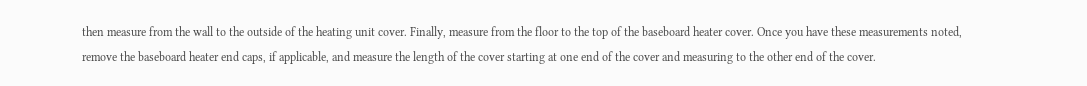then measure from the wall to the outside of the heating unit cover. Finally, measure from the floor to the top of the baseboard heater cover. Once you have these measurements noted, remove the baseboard heater end caps, if applicable, and measure the length of the cover starting at one end of the cover and measuring to the other end of the cover.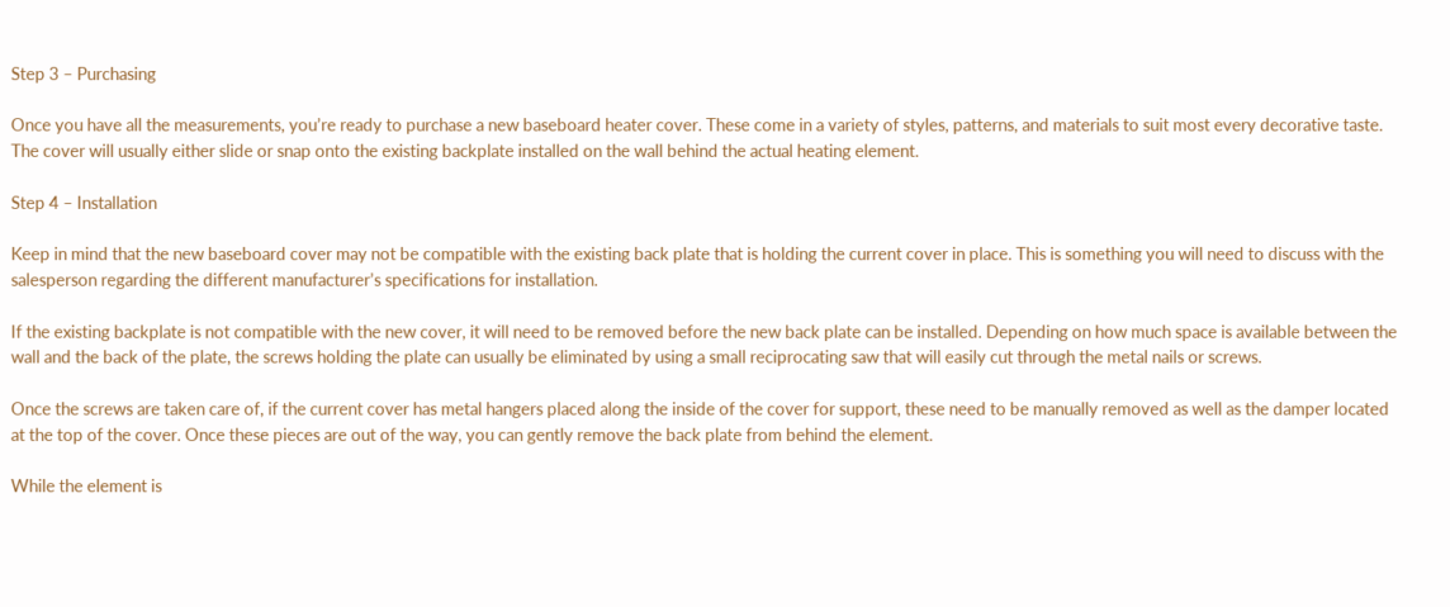Step 3 – Purchasing

Once you have all the measurements, you’re ready to purchase a new baseboard heater cover. These come in a variety of styles, patterns, and materials to suit most every decorative taste. The cover will usually either slide or snap onto the existing backplate installed on the wall behind the actual heating element.

Step 4 – Installation

Keep in mind that the new baseboard cover may not be compatible with the existing back plate that is holding the current cover in place. This is something you will need to discuss with the salesperson regarding the different manufacturer’s specifications for installation.

If the existing backplate is not compatible with the new cover, it will need to be removed before the new back plate can be installed. Depending on how much space is available between the wall and the back of the plate, the screws holding the plate can usually be eliminated by using a small reciprocating saw that will easily cut through the metal nails or screws.

Once the screws are taken care of, if the current cover has metal hangers placed along the inside of the cover for support, these need to be manually removed as well as the damper located at the top of the cover. Once these pieces are out of the way, you can gently remove the back plate from behind the element.

While the element is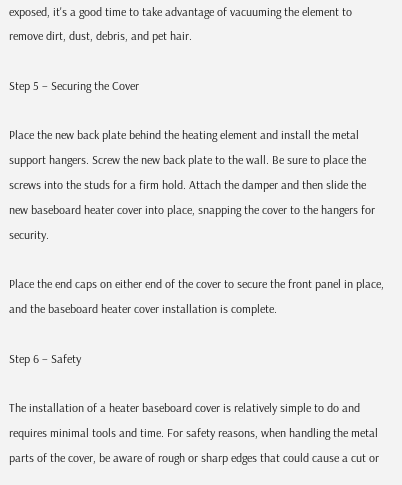exposed, it's a good time to take advantage of vacuuming the element to remove dirt, dust, debris, and pet hair.

Step 5 – Securing the Cover

Place the new back plate behind the heating element and install the metal support hangers. Screw the new back plate to the wall. Be sure to place the screws into the studs for a firm hold. Attach the damper and then slide the new baseboard heater cover into place, snapping the cover to the hangers for security.

Place the end caps on either end of the cover to secure the front panel in place, and the baseboard heater cover installation is complete.

Step 6 – Safety

The installation of a heater baseboard cover is relatively simple to do and requires minimal tools and time. For safety reasons, when handling the metal parts of the cover, be aware of rough or sharp edges that could cause a cut or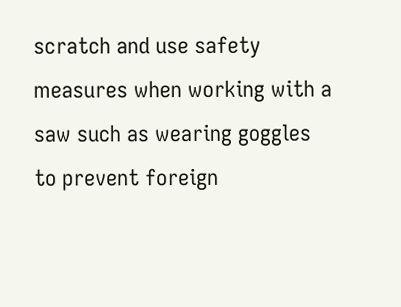scratch and use safety measures when working with a saw such as wearing goggles to prevent foreign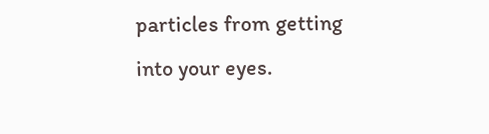particles from getting into your eyes.